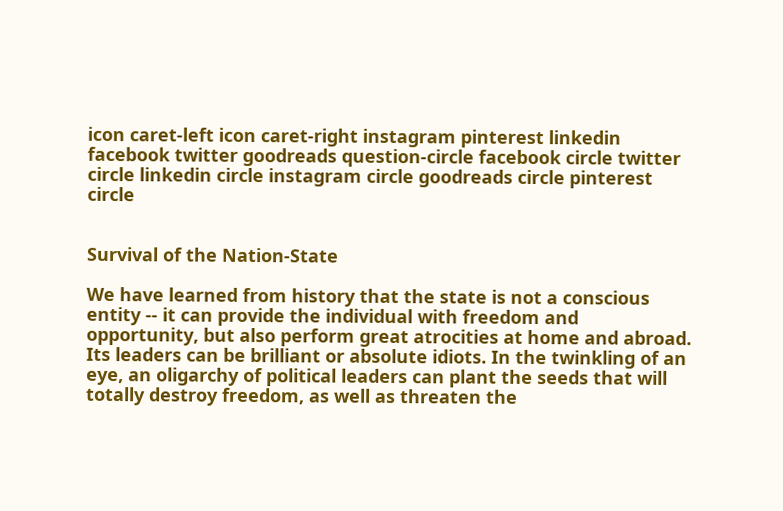icon caret-left icon caret-right instagram pinterest linkedin facebook twitter goodreads question-circle facebook circle twitter circle linkedin circle instagram circle goodreads circle pinterest circle


Survival of the Nation-State

We have learned from history that the state is not a conscious entity -- it can provide the individual with freedom and opportunity, but also perform great atrocities at home and abroad. Its leaders can be brilliant or absolute idiots. In the twinkling of an eye, an oligarchy of political leaders can plant the seeds that will totally destroy freedom, as well as threaten the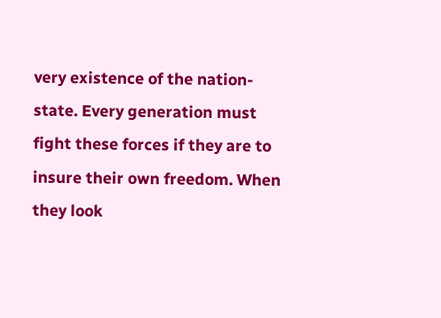very existence of the nation-state. Every generation must fight these forces if they are to insure their own freedom. When they look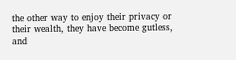the other way to enjoy their privacy or their wealth, they have become gutless, and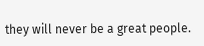they will never be a great people.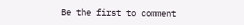Be the first to comment